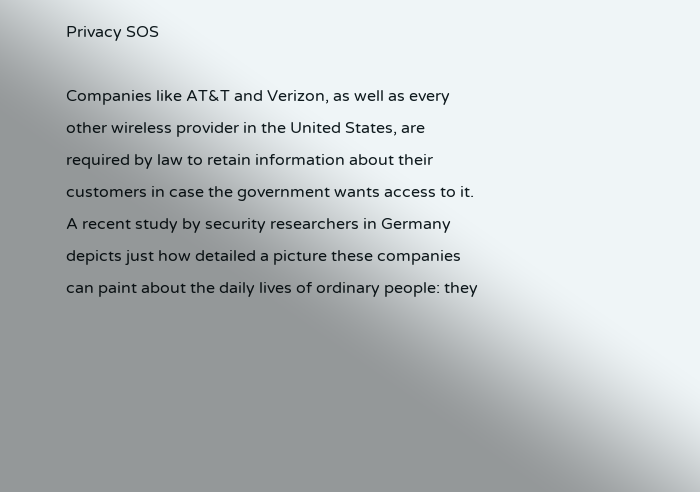Privacy SOS

Companies like AT&T and Verizon, as well as every other wireless provider in the United States, are required by law to retain information about their customers in case the government wants access to it. A recent study by security researchers in Germany depicts just how detailed a picture these companies can paint about the daily lives of ordinary people: they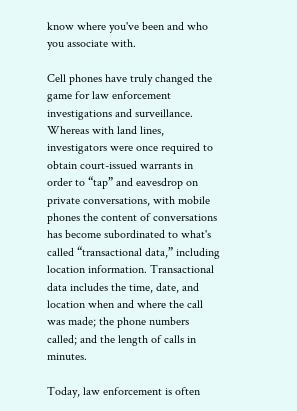know where you've been and who you associate with.

Cell phones have truly changed the game for law enforcement investigations and surveillance. Whereas with land lines, investigators were once required to obtain court-issued warrants in order to “tap” and eavesdrop on private conversations, with mobile phones the content of conversations has become subordinated to what's called “transactional data,” including location information. Transactional data includes the time, date, and location when and where the call was made; the phone numbers called; and the length of calls in minutes.

Today, law enforcement is often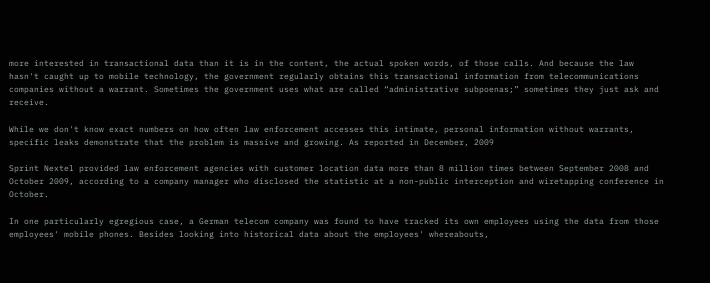more interested in transactional data than it is in the content, the actual spoken words, of those calls. And because the law hasn't caught up to mobile technology, the government regularly obtains this transactional information from telecommunications companies without a warrant. Sometimes the government uses what are called “administrative subpoenas;” sometimes they just ask and receive.

While we don't know exact numbers on how often law enforcement accesses this intimate, personal information without warrants, specific leaks demonstrate that the problem is massive and growing. As reported in December, 2009

Sprint Nextel provided law enforcement agencies with customer location data more than 8 million times between September 2008 and October 2009, according to a company manager who disclosed the statistic at a non-public interception and wiretapping conference in October.

In one particularly egregious case, a German telecom company was found to have tracked its own employees using the data from those employees' mobile phones. Besides looking into historical data about the employees' whereabouts,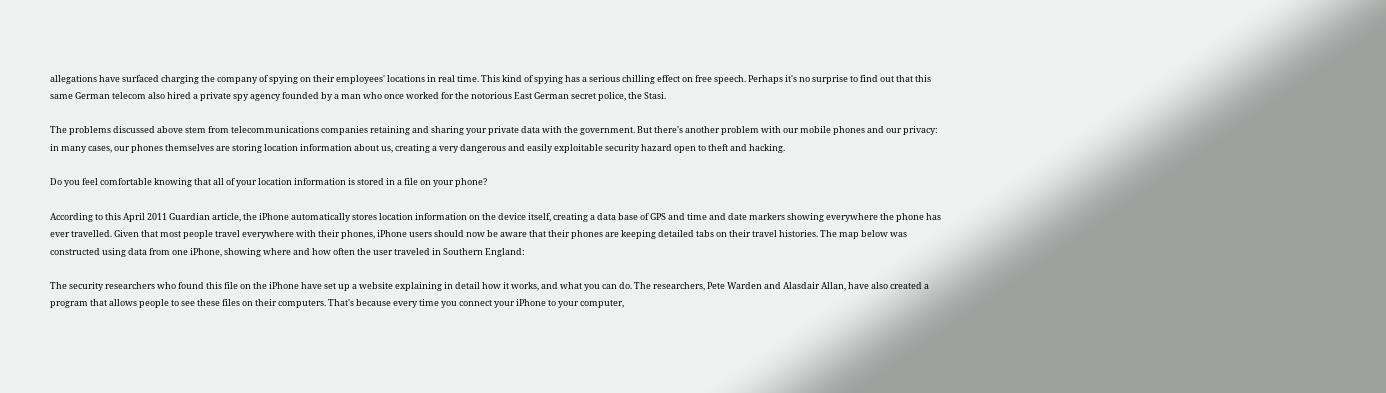allegations have surfaced charging the company of spying on their employees' locations in real time. This kind of spying has a serious chilling effect on free speech. Perhaps it's no surprise to find out that this same German telecom also hired a private spy agency founded by a man who once worked for the notorious East German secret police, the Stasi.

The problems discussed above stem from telecommunications companies retaining and sharing your private data with the government. But there's another problem with our mobile phones and our privacy: in many cases, our phones themselves are storing location information about us, creating a very dangerous and easily exploitable security hazard open to theft and hacking.

Do you feel comfortable knowing that all of your location information is stored in a file on your phone?

According to this April 2011 Guardian article, the iPhone automatically stores location information on the device itself, creating a data base of GPS and time and date markers showing everywhere the phone has ever travelled. Given that most people travel everywhere with their phones, iPhone users should now be aware that their phones are keeping detailed tabs on their travel histories. The map below was constructed using data from one iPhone, showing where and how often the user traveled in Southern England:

The security researchers who found this file on the iPhone have set up a website explaining in detail how it works, and what you can do. The researchers, Pete Warden and Alasdair Allan, have also created a program that allows people to see these files on their computers. That's because every time you connect your iPhone to your computer,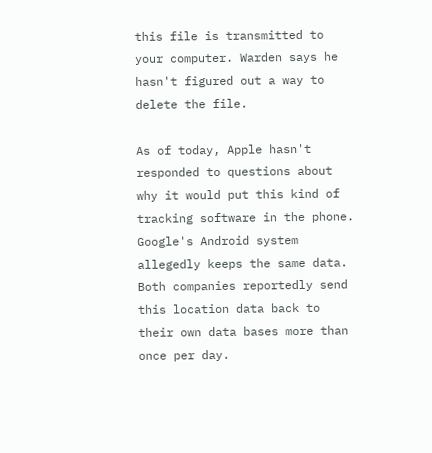this file is transmitted to your computer. Warden says he hasn't figured out a way to delete the file.

As of today, Apple hasn't responded to questions about why it would put this kind of tracking software in the phone. Google's Android system allegedly keeps the same data. Both companies reportedly send this location data back to their own data bases more than once per day.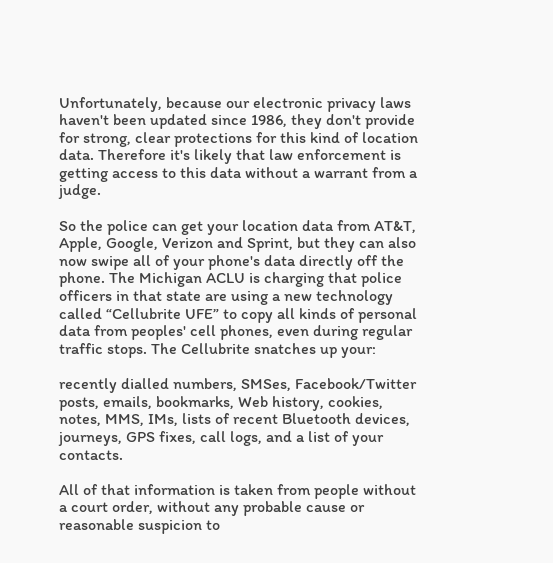Unfortunately, because our electronic privacy laws haven't been updated since 1986, they don't provide for strong, clear protections for this kind of location data. Therefore it's likely that law enforcement is getting access to this data without a warrant from a judge.

So the police can get your location data from AT&T, Apple, Google, Verizon and Sprint, but they can also now swipe all of your phone's data directly off the phone. The Michigan ACLU is charging that police officers in that state are using a new technology called “Cellubrite UFE” to copy all kinds of personal data from peoples' cell phones, even during regular traffic stops. The Cellubrite snatches up your:

recently dialled numbers, SMSes, Facebook/Twitter posts, emails, bookmarks, Web history, cookies, notes, MMS, IMs, lists of recent Bluetooth devices, journeys, GPS fixes, call logs, and a list of your contacts.

All of that information is taken from people without a court order, without any probable cause or reasonable suspicion to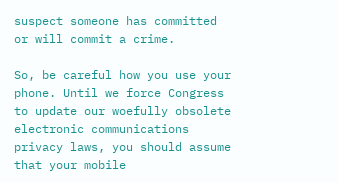suspect someone has committed or will commit a crime.

So, be careful how you use your phone. Until we force Congress to update our woefully obsolete electronic communications privacy laws, you should assume that your mobile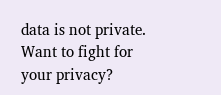data is not private. Want to fight for your privacy?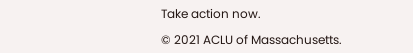Take action now.

© 2021 ACLU of Massachusetts.